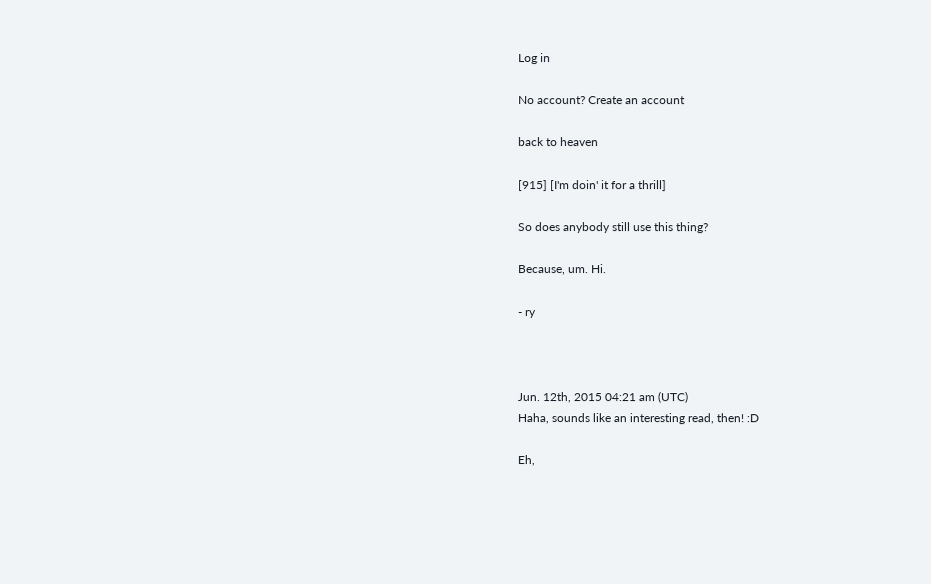Log in

No account? Create an account

back to heaven

[915] [I'm doin' it for a thrill]

So does anybody still use this thing?

Because, um. Hi.

- ry



Jun. 12th, 2015 04:21 am (UTC)
Haha, sounds like an interesting read, then! :D

Eh,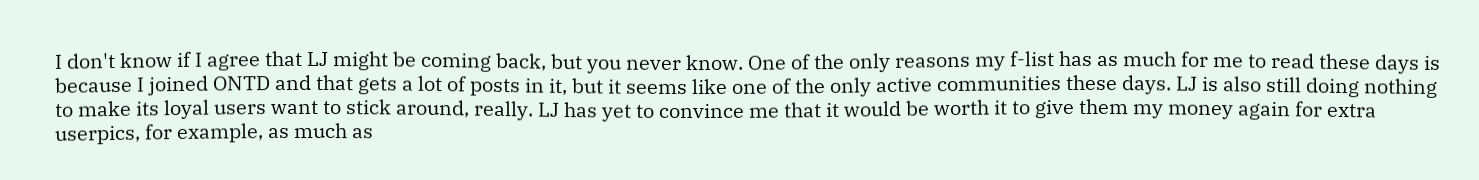I don't know if I agree that LJ might be coming back, but you never know. One of the only reasons my f-list has as much for me to read these days is because I joined ONTD and that gets a lot of posts in it, but it seems like one of the only active communities these days. LJ is also still doing nothing to make its loyal users want to stick around, really. LJ has yet to convince me that it would be worth it to give them my money again for extra userpics, for example, as much as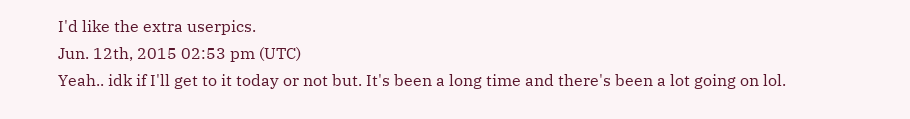I'd like the extra userpics.
Jun. 12th, 2015 02:53 pm (UTC)
Yeah.. idk if I'll get to it today or not but. It's been a long time and there's been a lot going on lol.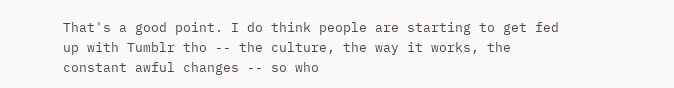That's a good point. I do think people are starting to get fed up with Tumblr tho -- the culture, the way it works, the constant awful changes -- so who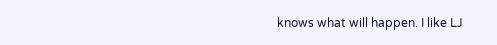knows what will happen. I like LJ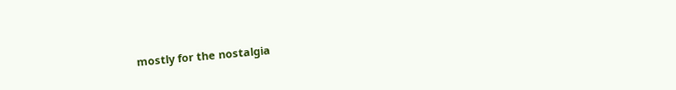mostly for the nostalgia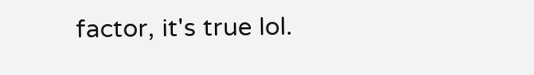factor, it's true lol.